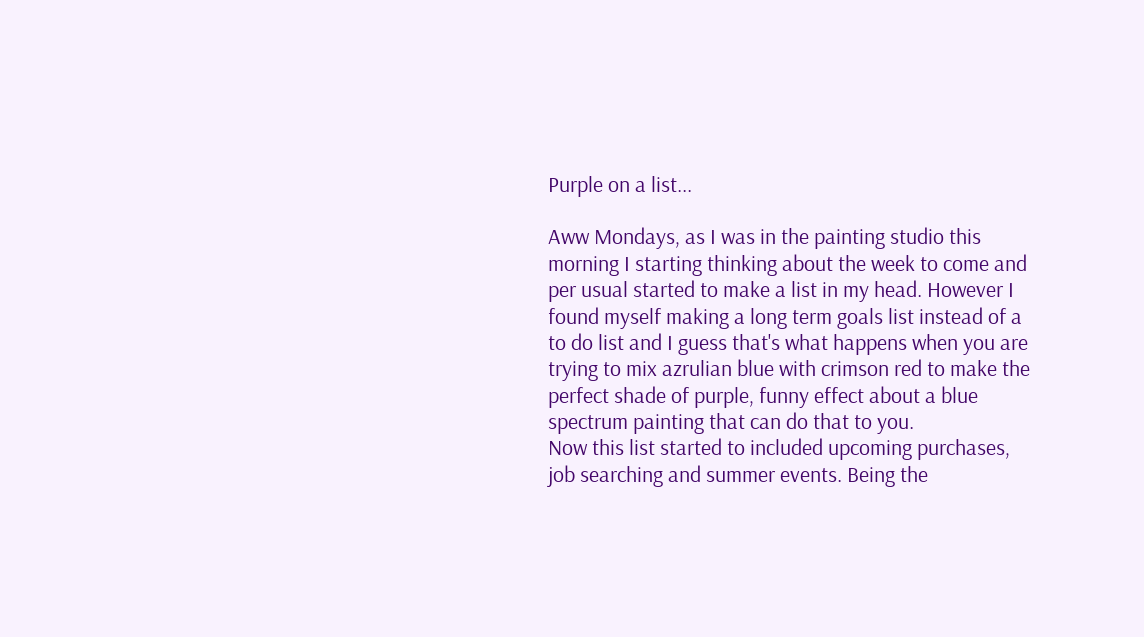Purple on a list...

Aww Mondays, as I was in the painting studio this morning I starting thinking about the week to come and per usual started to make a list in my head. However I found myself making a long term goals list instead of a to do list and I guess that's what happens when you are trying to mix azrulian blue with crimson red to make the perfect shade of purple, funny effect about a blue spectrum painting that can do that to you.
Now this list started to included upcoming purchases, job searching and summer events. Being the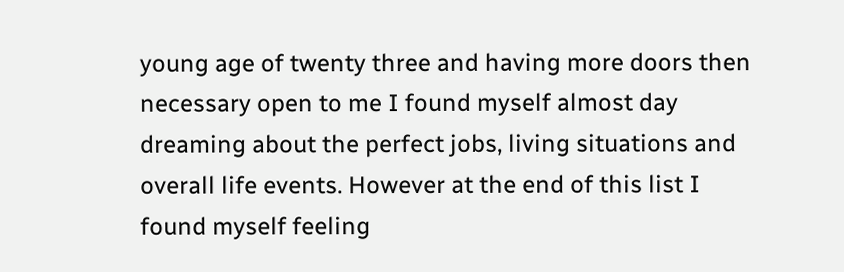young age of twenty three and having more doors then necessary open to me I found myself almost day dreaming about the perfect jobs, living situations and overall life events. However at the end of this list I found myself feeling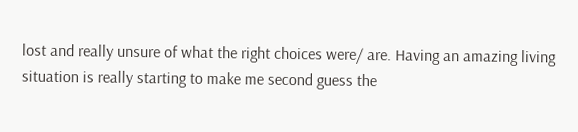lost and really unsure of what the right choices were/ are. Having an amazing living situation is really starting to make me second guess the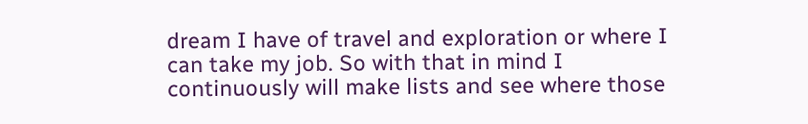dream I have of travel and exploration or where I can take my job. So with that in mind I continuously will make lists and see where those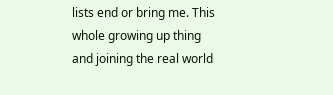lists end or bring me. This whole growing up thing and joining the real world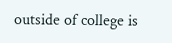outside of college is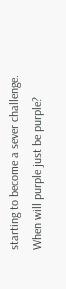starting to become a sever challenge. When will purple just be purple?